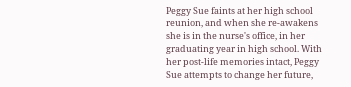Peggy Sue faints at her high school reunion, and when she re-awakens she is in the nurse's office, in her graduating year in high school. With her post-life memories intact, Peggy Sue attempts to change her future,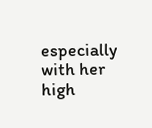especially with her high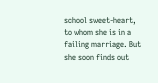school sweet-heart, to whom she is in a failing marriage. But she soon finds out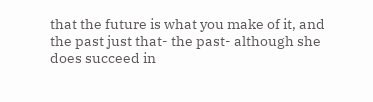that the future is what you make of it, and the past just that- the past- although she does succeed in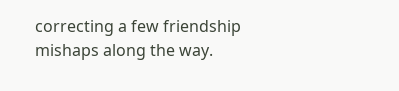correcting a few friendship mishaps along the way.